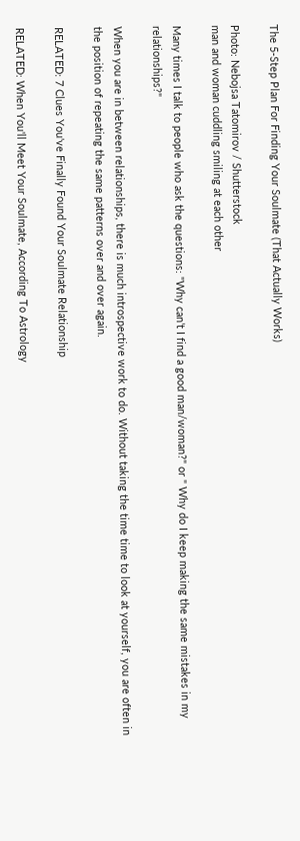The 5-Step Plan For Finding Your Soulmate (That Actually Works)

Photo: Nebojsa Tatomirov / Shutterstock
man and woman cuddling smiling at each other

Many times I talk to people who ask the questions: "Why can’t I find a good man/woman?" or " Why do I keep making the same mistakes in my relationships?"

When you are in between relationships, there is much introspective work to do. Without taking the time time to look at yourself, you are often in the position of repeating the same patterns over and over again.

RELATED: 7 Clues You've Finally Found Your Soulmate Relationship

RELATED: When You'll Meet Your Soulmate, According To Astrology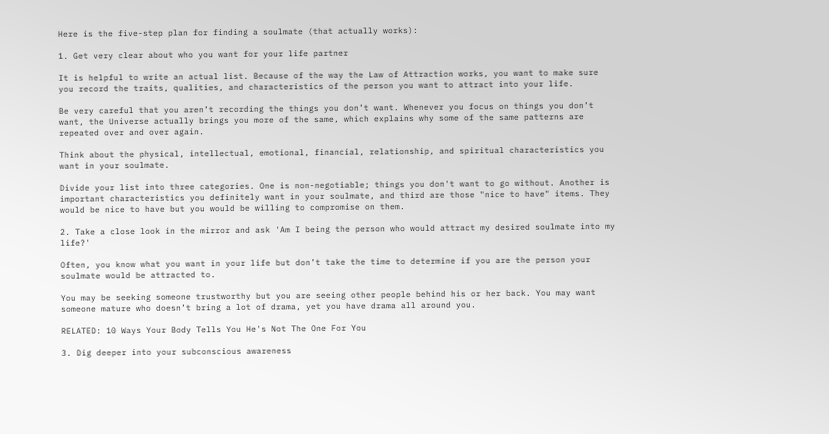Here is the five-step plan for finding a soulmate (that actually works):

1. Get very clear about who you want for your life partner

It is helpful to write an actual list. Because of the way the Law of Attraction works, you want to make sure you record the traits, qualities, and characteristics of the person you want to attract into your life.

Be very careful that you aren’t recording the things you don’t want. Whenever you focus on things you don’t want, the Universe actually brings you more of the same, which explains why some of the same patterns are repeated over and over again.

Think about the physical, intellectual, emotional, financial, relationship, and spiritual characteristics you want in your soulmate.

Divide your list into three categories. One is non-negotiable; things you don't want to go without. Another is important characteristics you definitely want in your soulmate, and third are those "nice to have" items. They would be nice to have but you would be willing to compromise on them.

2. Take a close look in the mirror and ask 'Am I being the person who would attract my desired soulmate into my life?'

Often, you know what you want in your life but don’t take the time to determine if you are the person your soulmate would be attracted to.

You may be seeking someone trustworthy but you are seeing other people behind his or her back. You may want someone mature who doesn’t bring a lot of drama, yet you have drama all around you.

RELATED: 10 Ways Your Body Tells You He's Not The One For You

3. Dig deeper into your subconscious awareness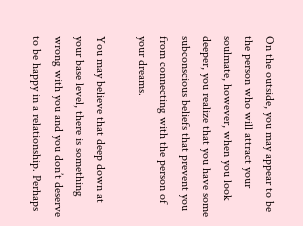On the outside, you may appear to be the person who will attract your soulmate, however, when you look deeper, you realize that you have some subconscious beliefs that prevent you from connecting with the person of your dreams.

You may believe that deep down at your base level, there is something wrong with you and you don’t deserve to be happy in a relationship. Perhaps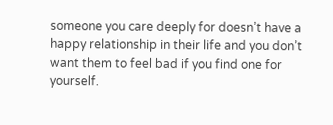someone you care deeply for doesn’t have a happy relationship in their life and you don’t want them to feel bad if you find one for yourself.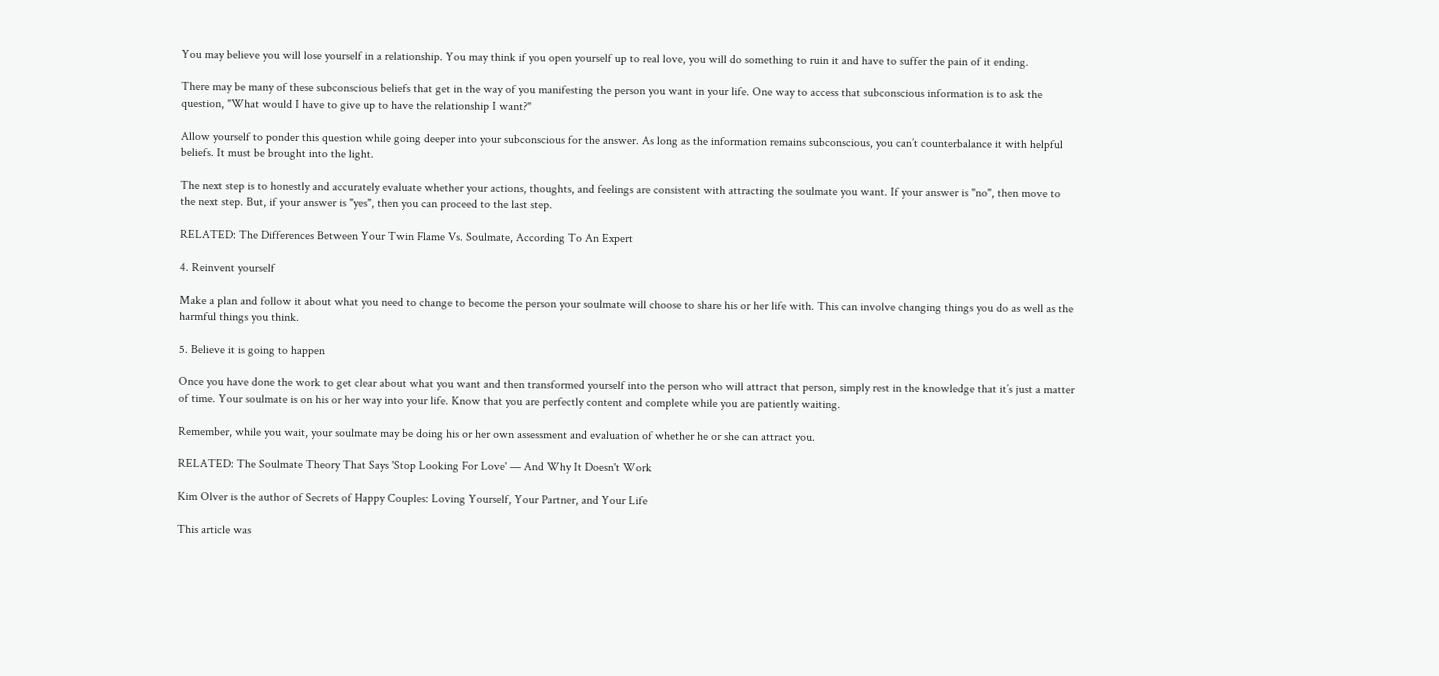You may believe you will lose yourself in a relationship. You may think if you open yourself up to real love, you will do something to ruin it and have to suffer the pain of it ending.

There may be many of these subconscious beliefs that get in the way of you manifesting the person you want in your life. One way to access that subconscious information is to ask the question, "What would I have to give up to have the relationship I want?"

Allow yourself to ponder this question while going deeper into your subconscious for the answer. As long as the information remains subconscious, you can’t counterbalance it with helpful beliefs. It must be brought into the light.

The next step is to honestly and accurately evaluate whether your actions, thoughts, and feelings are consistent with attracting the soulmate you want. If your answer is "no", then move to the next step. But, if your answer is "yes", then you can proceed to the last step.

RELATED: The Differences Between Your Twin Flame Vs. Soulmate, According To An Expert

4. Reinvent yourself

Make a plan and follow it about what you need to change to become the person your soulmate will choose to share his or her life with. This can involve changing things you do as well as the harmful things you think.

5. Believe it is going to happen

Once you have done the work to get clear about what you want and then transformed yourself into the person who will attract that person, simply rest in the knowledge that it’s just a matter of time. Your soulmate is on his or her way into your life. Know that you are perfectly content and complete while you are patiently waiting.

Remember, while you wait, your soulmate may be doing his or her own assessment and evaluation of whether he or she can attract you.

RELATED: The Soulmate Theory That Says 'Stop Looking For Love' — And Why It Doesn't Work

Kim Olver is the author of Secrets of Happy Couples: Loving Yourself, Your Partner, and Your Life

This article was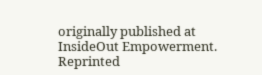originally published at InsideOut Empowerment. Reprinted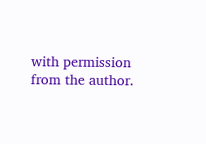with permission from the author.